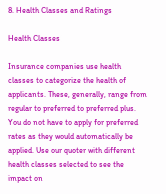8. Health Classes and Ratings

Health Classes

Insurance companies use health classes to categorize the health of applicants. These, generally, range from regular to preferred to preferred plus. You do not have to apply for preferred rates as they would automatically be applied. Use our quoter with different health classes selected to see the impact on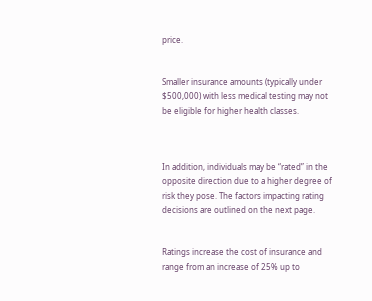price.


Smaller insurance amounts (typically under $500,000) with less medical testing may not be eligible for higher health classes.



In addition, individuals may be “rated” in the opposite direction due to a higher degree of risk they pose. The factors impacting rating decisions are outlined on the next page.


Ratings increase the cost of insurance and range from an increase of 25% up to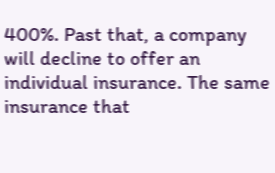400%. Past that, a company will decline to offer an individual insurance. The same insurance that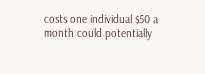costs one individual $50 a month could potentially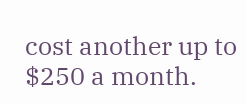cost another up to $250 a month.